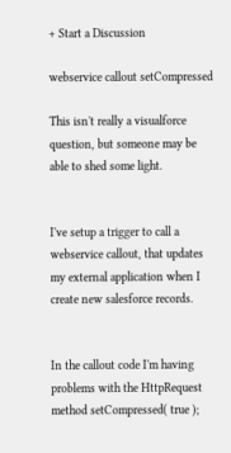+ Start a Discussion

webservice callout setCompressed

This isn't really a visualforce question, but someone may be able to shed some light.


I've setup a trigger to call a webservice callout, that updates my external application when I create new salesforce records.


In the callout code I'm having problems with the HttpRequest method setCompressed( true );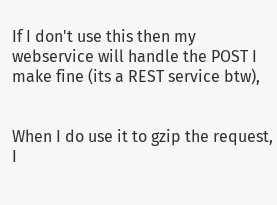If I don't use this then my webservice will handle the POST I make fine (its a REST service btw),


When I do use it to gzip the request, I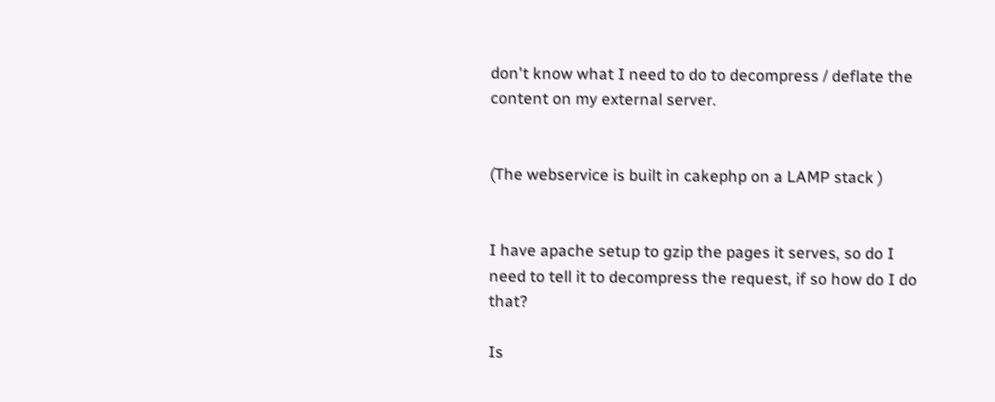don't know what I need to do to decompress / deflate the content on my external server.


(The webservice is built in cakephp on a LAMP stack )


I have apache setup to gzip the pages it serves, so do I need to tell it to decompress the request, if so how do I do that?

Is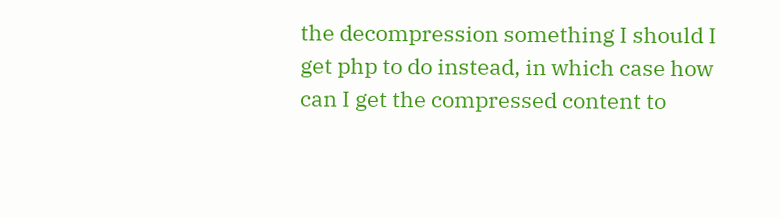the decompression something I should I get php to do instead, in which case how can I get the compressed content to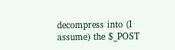decompress into (I assume) the $_POST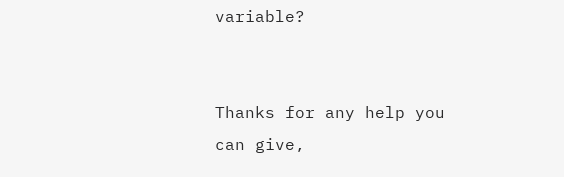variable?


Thanks for any help you can give,